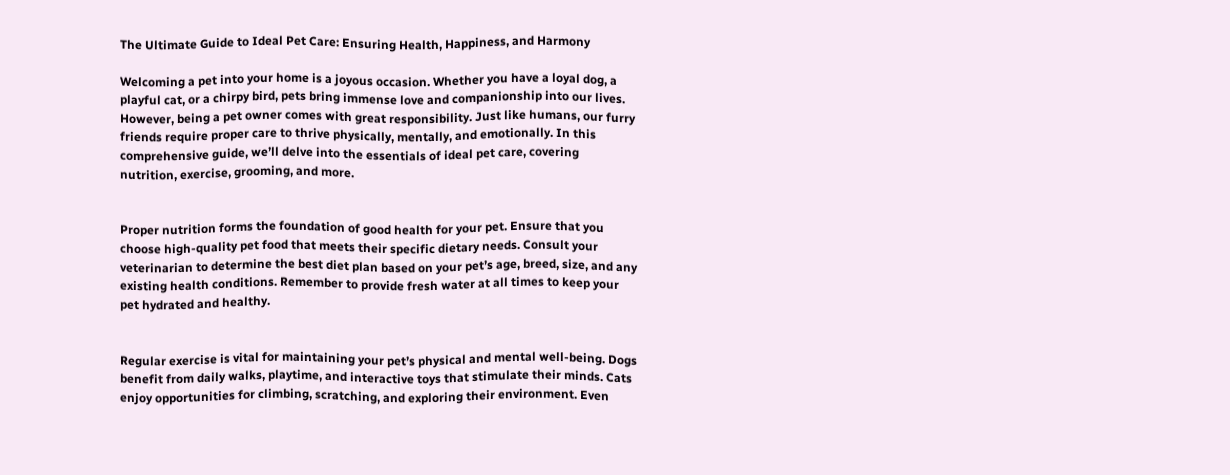The Ultimate Guide to Ideal Pet Care: Ensuring Health, Happiness, and Harmony

Welcoming a pet into your home is a joyous occasion. Whether you have a loyal dog, a playful cat, or a chirpy bird, pets bring immense love and companionship into our lives. However, being a pet owner comes with great responsibility. Just like humans, our furry friends require proper care to thrive physically, mentally, and emotionally. In this comprehensive guide, we’ll delve into the essentials of ideal pet care, covering nutrition, exercise, grooming, and more.


Proper nutrition forms the foundation of good health for your pet. Ensure that you choose high-quality pet food that meets their specific dietary needs. Consult your veterinarian to determine the best diet plan based on your pet’s age, breed, size, and any existing health conditions. Remember to provide fresh water at all times to keep your pet hydrated and healthy.


Regular exercise is vital for maintaining your pet’s physical and mental well-being. Dogs benefit from daily walks, playtime, and interactive toys that stimulate their minds. Cats enjoy opportunities for climbing, scratching, and exploring their environment. Even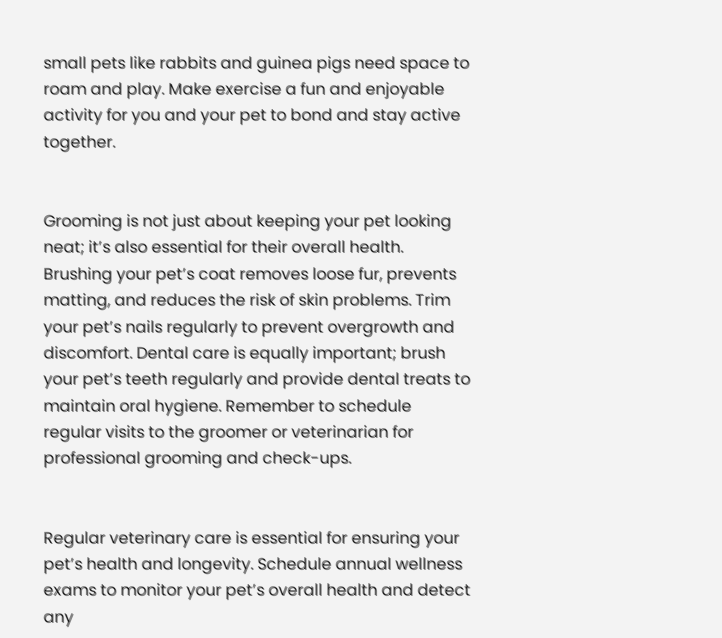small pets like rabbits and guinea pigs need space to roam and play. Make exercise a fun and enjoyable activity for you and your pet to bond and stay active together.


Grooming is not just about keeping your pet looking neat; it’s also essential for their overall health. Brushing your pet’s coat removes loose fur, prevents matting, and reduces the risk of skin problems. Trim your pet’s nails regularly to prevent overgrowth and discomfort. Dental care is equally important; brush your pet’s teeth regularly and provide dental treats to maintain oral hygiene. Remember to schedule regular visits to the groomer or veterinarian for professional grooming and check-ups.


Regular veterinary care is essential for ensuring your pet’s health and longevity. Schedule annual wellness exams to monitor your pet’s overall health and detect any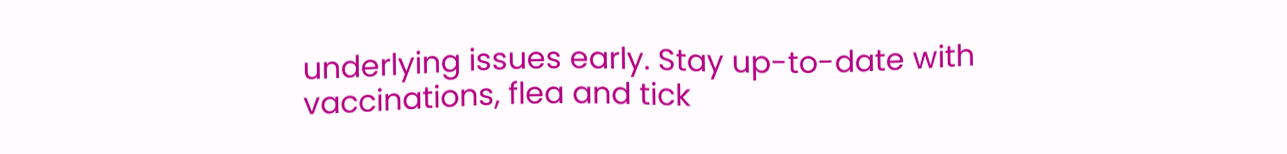underlying issues early. Stay up-to-date with vaccinations, flea and tick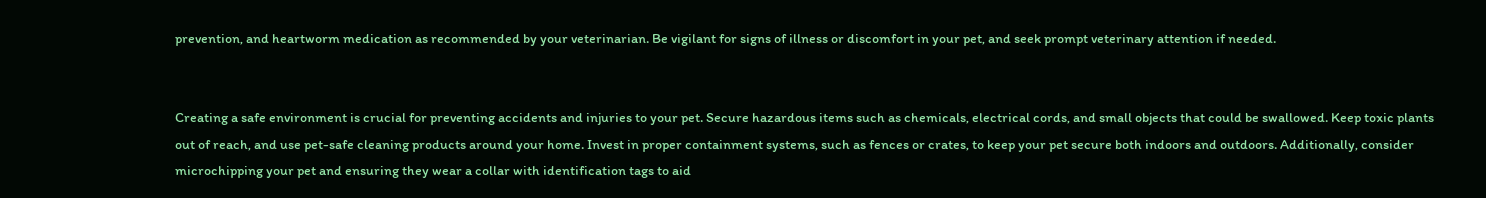prevention, and heartworm medication as recommended by your veterinarian. Be vigilant for signs of illness or discomfort in your pet, and seek prompt veterinary attention if needed.


Creating a safe environment is crucial for preventing accidents and injuries to your pet. Secure hazardous items such as chemicals, electrical cords, and small objects that could be swallowed. Keep toxic plants out of reach, and use pet-safe cleaning products around your home. Invest in proper containment systems, such as fences or crates, to keep your pet secure both indoors and outdoors. Additionally, consider microchipping your pet and ensuring they wear a collar with identification tags to aid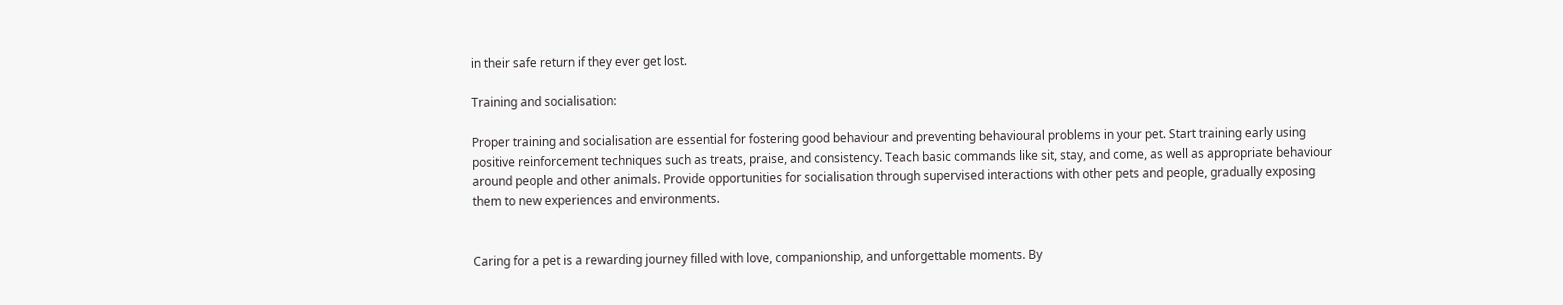in their safe return if they ever get lost.

Training and socialisation:

Proper training and socialisation are essential for fostering good behaviour and preventing behavioural problems in your pet. Start training early using positive reinforcement techniques such as treats, praise, and consistency. Teach basic commands like sit, stay, and come, as well as appropriate behaviour around people and other animals. Provide opportunities for socialisation through supervised interactions with other pets and people, gradually exposing them to new experiences and environments.


Caring for a pet is a rewarding journey filled with love, companionship, and unforgettable moments. By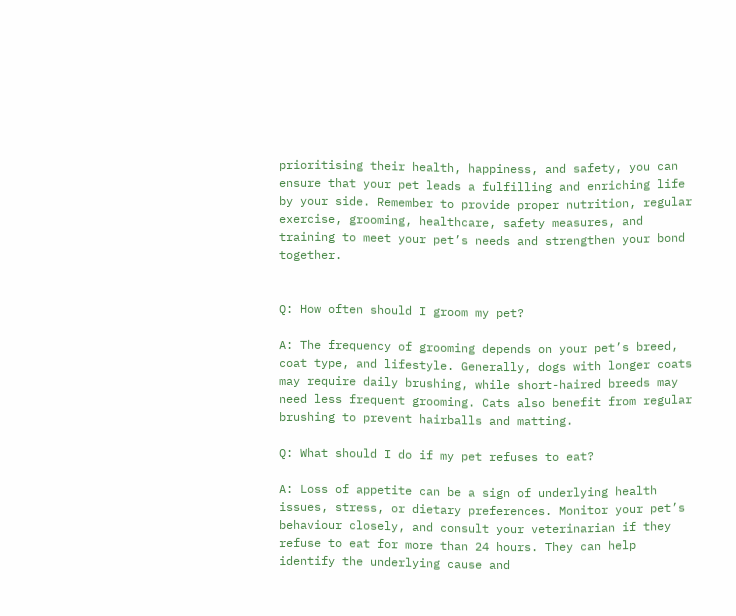prioritising their health, happiness, and safety, you can ensure that your pet leads a fulfilling and enriching life by your side. Remember to provide proper nutrition, regular exercise, grooming, healthcare, safety measures, and training to meet your pet’s needs and strengthen your bond together.


Q: How often should I groom my pet?

A: The frequency of grooming depends on your pet’s breed, coat type, and lifestyle. Generally, dogs with longer coats may require daily brushing, while short-haired breeds may need less frequent grooming. Cats also benefit from regular brushing to prevent hairballs and matting.

Q: What should I do if my pet refuses to eat?

A: Loss of appetite can be a sign of underlying health issues, stress, or dietary preferences. Monitor your pet’s behaviour closely, and consult your veterinarian if they refuse to eat for more than 24 hours. They can help identify the underlying cause and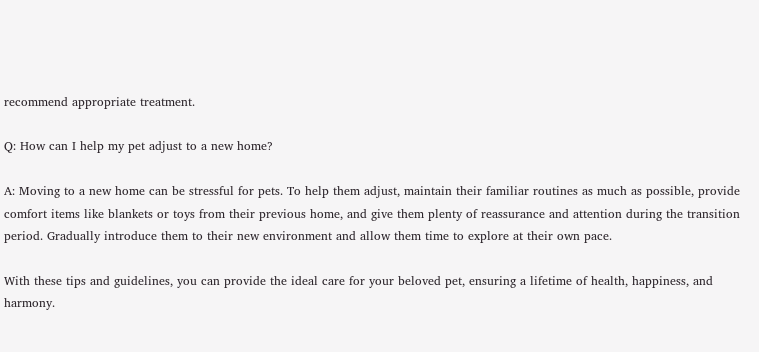recommend appropriate treatment.

Q: How can I help my pet adjust to a new home?

A: Moving to a new home can be stressful for pets. To help them adjust, maintain their familiar routines as much as possible, provide comfort items like blankets or toys from their previous home, and give them plenty of reassurance and attention during the transition period. Gradually introduce them to their new environment and allow them time to explore at their own pace.

With these tips and guidelines, you can provide the ideal care for your beloved pet, ensuring a lifetime of health, happiness, and harmony.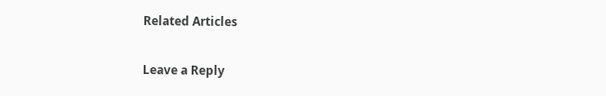Related Articles

Leave a Reply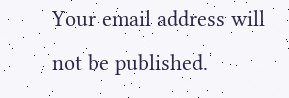Your email address will not be published.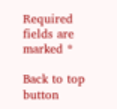Required fields are marked *

Back to top button